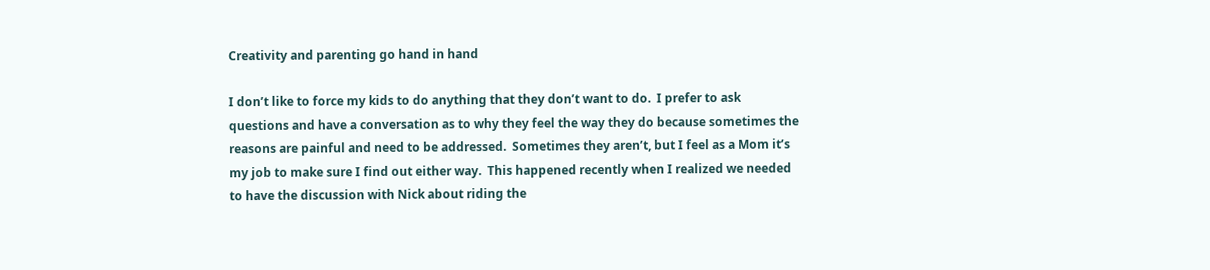Creativity and parenting go hand in hand

I don’t like to force my kids to do anything that they don’t want to do.  I prefer to ask questions and have a conversation as to why they feel the way they do because sometimes the reasons are painful and need to be addressed.  Sometimes they aren’t, but I feel as a Mom it’s my job to make sure I find out either way.  This happened recently when I realized we needed to have the discussion with Nick about riding the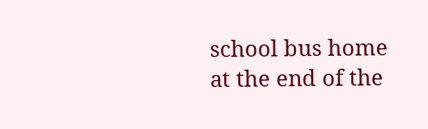school bus home at the end of the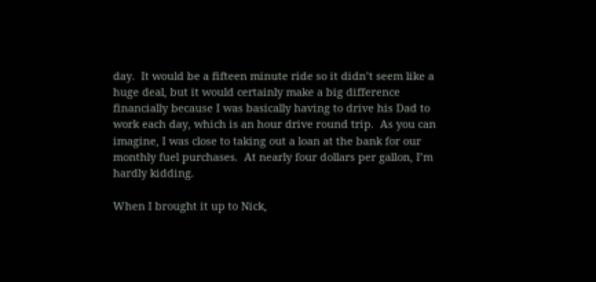day.  It would be a fifteen minute ride so it didn’t seem like a huge deal, but it would certainly make a big difference financially because I was basically having to drive his Dad to work each day, which is an hour drive round trip.  As you can imagine, I was close to taking out a loan at the bank for our monthly fuel purchases.  At nearly four dollars per gallon, I’m hardly kidding.

When I brought it up to Nick,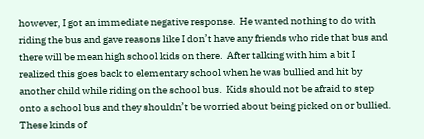however, I got an immediate negative response.  He wanted nothing to do with riding the bus and gave reasons like I don’t have any friends who ride that bus and there will be mean high school kids on there.  After talking with him a bit I realized this goes back to elementary school when he was bullied and hit by another child while riding on the school bus.  Kids should not be afraid to step onto a school bus and they shouldn’t be worried about being picked on or bullied.  These kinds of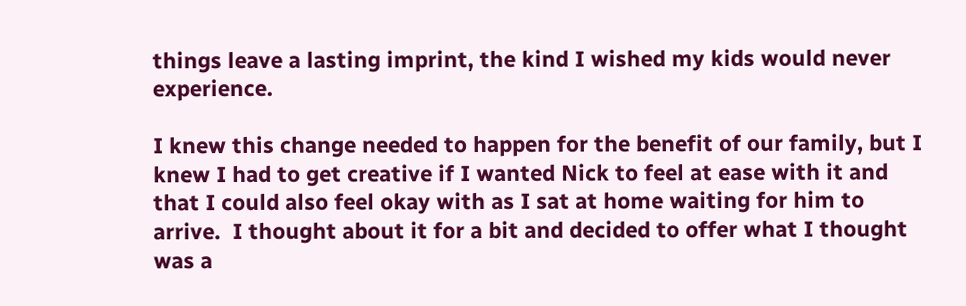things leave a lasting imprint, the kind I wished my kids would never experience.

I knew this change needed to happen for the benefit of our family, but I knew I had to get creative if I wanted Nick to feel at ease with it and that I could also feel okay with as I sat at home waiting for him to arrive.  I thought about it for a bit and decided to offer what I thought was a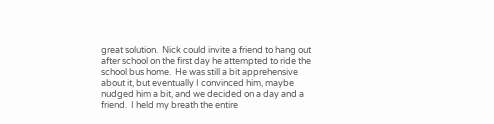great solution.  Nick could invite a friend to hang out after school on the first day he attempted to ride the school bus home.  He was still a bit apprehensive about it, but eventually I convinced him, maybe nudged him a bit, and we decided on a day and a friend.  I held my breath the entire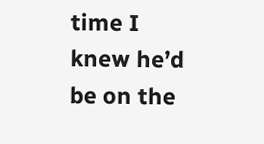time I knew he’d be on the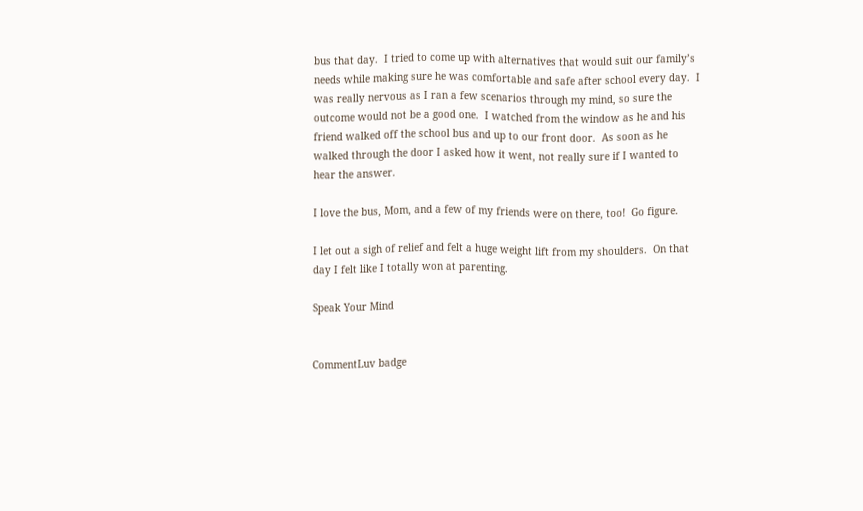bus that day.  I tried to come up with alternatives that would suit our family’s needs while making sure he was comfortable and safe after school every day.  I was really nervous as I ran a few scenarios through my mind, so sure the outcome would not be a good one.  I watched from the window as he and his friend walked off the school bus and up to our front door.  As soon as he walked through the door I asked how it went, not really sure if I wanted to hear the answer.

I love the bus, Mom, and a few of my friends were on there, too!  Go figure.

I let out a sigh of relief and felt a huge weight lift from my shoulders.  On that day I felt like I totally won at parenting.

Speak Your Mind


CommentLuv badge